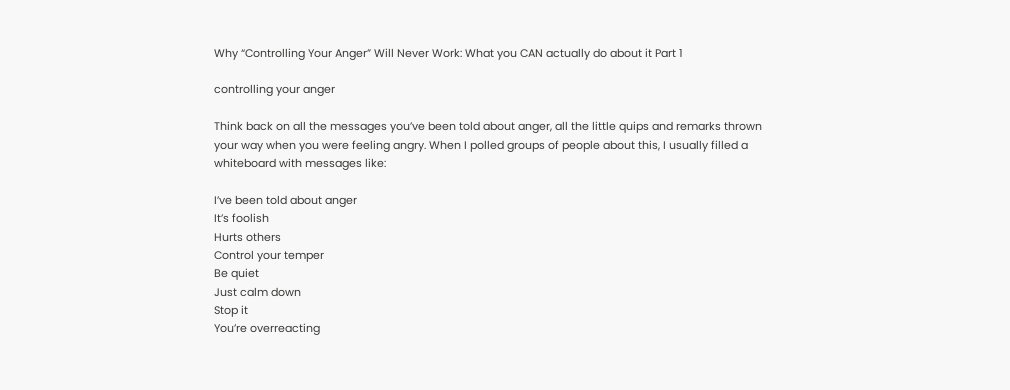Why “Controlling Your Anger” Will Never Work: What you CAN actually do about it Part 1

controlling your anger

Think back on all the messages you’ve been told about anger, all the little quips and remarks thrown your way when you were feeling angry. When I polled groups of people about this, I usually filled a whiteboard with messages like:

I’ve been told about anger
It’s foolish
Hurts others
Control your temper
Be quiet
Just calm down
Stop it
You’re overreacting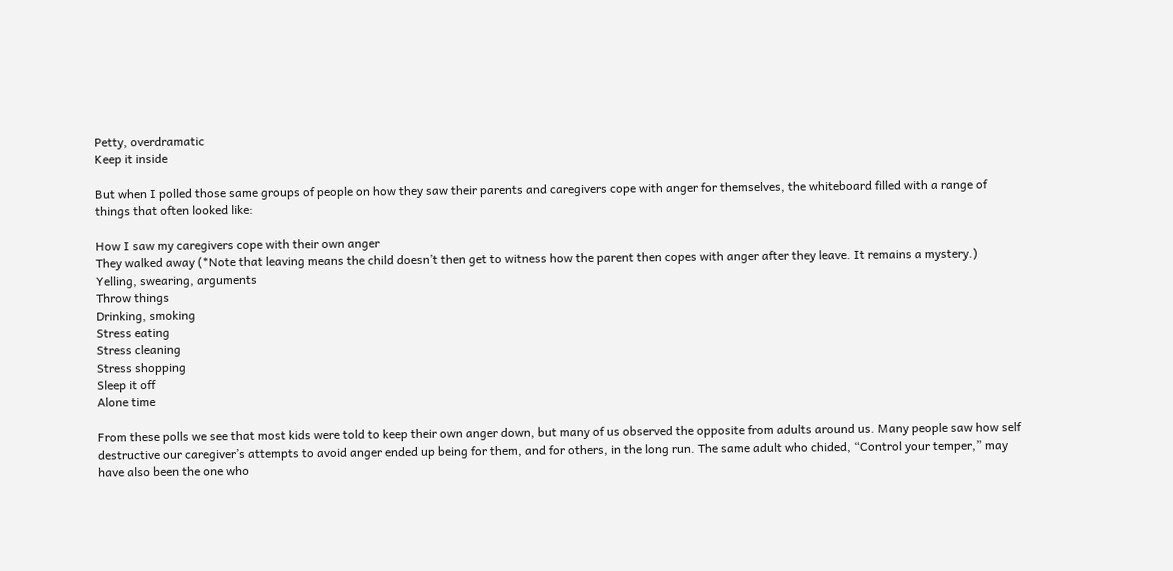Petty, overdramatic
Keep it inside

But when I polled those same groups of people on how they saw their parents and caregivers cope with anger for themselves, the whiteboard filled with a range of things that often looked like:

How I saw my caregivers cope with their own anger
They walked away (*Note that leaving means the child doesn’t then get to witness how the parent then copes with anger after they leave. It remains a mystery.)
Yelling, swearing, arguments
Throw things
Drinking, smoking
Stress eating
Stress cleaning
Stress shopping
Sleep it off
Alone time

From these polls we see that most kids were told to keep their own anger down, but many of us observed the opposite from adults around us. Many people saw how self destructive our caregiver’s attempts to avoid anger ended up being for them, and for others, in the long run. The same adult who chided, “Control your temper,” may have also been the one who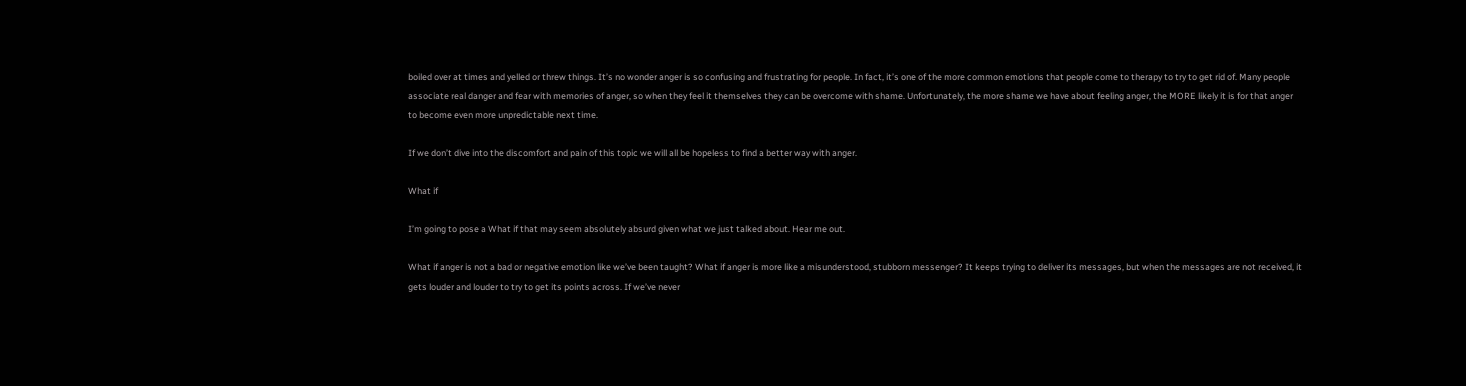boiled over at times and yelled or threw things. It’s no wonder anger is so confusing and frustrating for people. In fact, it’s one of the more common emotions that people come to therapy to try to get rid of. Many people associate real danger and fear with memories of anger, so when they feel it themselves they can be overcome with shame. Unfortunately, the more shame we have about feeling anger, the MORE likely it is for that anger to become even more unpredictable next time.

If we don’t dive into the discomfort and pain of this topic we will all be hopeless to find a better way with anger.

What if

I’m going to pose a What if that may seem absolutely absurd given what we just talked about. Hear me out.

What if anger is not a bad or negative emotion like we’ve been taught? What if anger is more like a misunderstood, stubborn messenger? It keeps trying to deliver its messages, but when the messages are not received, it gets louder and louder to try to get its points across. If we’ve never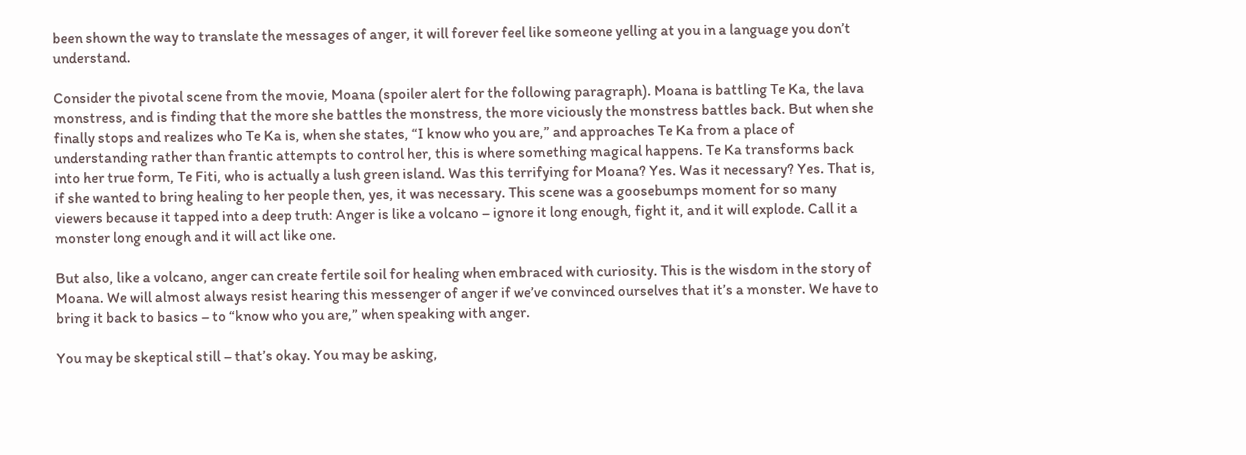been shown the way to translate the messages of anger, it will forever feel like someone yelling at you in a language you don’t understand.

Consider the pivotal scene from the movie, Moana (spoiler alert for the following paragraph). Moana is battling Te Ka, the lava monstress, and is finding that the more she battles the monstress, the more viciously the monstress battles back. But when she finally stops and realizes who Te Ka is, when she states, “I know who you are,” and approaches Te Ka from a place of understanding rather than frantic attempts to control her, this is where something magical happens. Te Ka transforms back into her true form, Te Fiti, who is actually a lush green island. Was this terrifying for Moana? Yes. Was it necessary? Yes. That is, if she wanted to bring healing to her people then, yes, it was necessary. This scene was a goosebumps moment for so many viewers because it tapped into a deep truth: Anger is like a volcano – ignore it long enough, fight it, and it will explode. Call it a monster long enough and it will act like one.

But also, like a volcano, anger can create fertile soil for healing when embraced with curiosity. This is the wisdom in the story of Moana. We will almost always resist hearing this messenger of anger if we’ve convinced ourselves that it’s a monster. We have to bring it back to basics – to “know who you are,” when speaking with anger.

You may be skeptical still – that’s okay. You may be asking,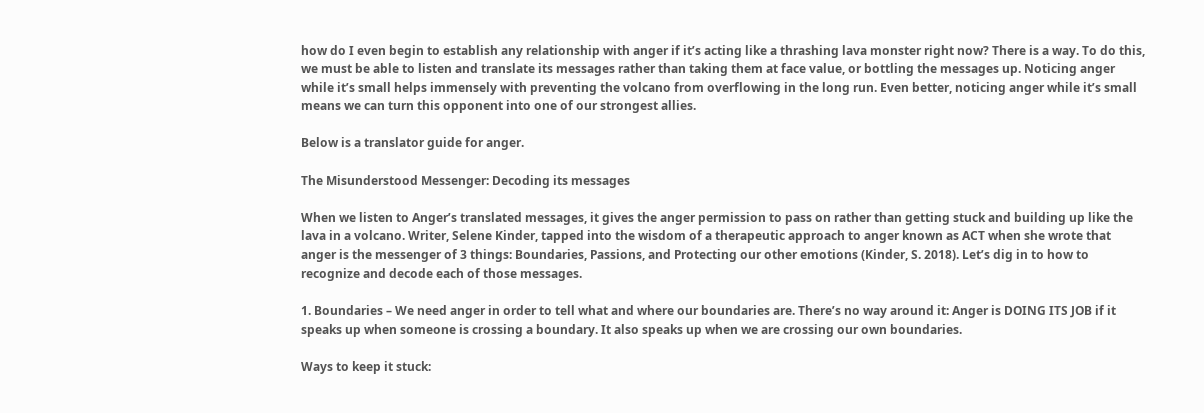how do I even begin to establish any relationship with anger if it’s acting like a thrashing lava monster right now? There is a way. To do this, we must be able to listen and translate its messages rather than taking them at face value, or bottling the messages up. Noticing anger while it’s small helps immensely with preventing the volcano from overflowing in the long run. Even better, noticing anger while it’s small means we can turn this opponent into one of our strongest allies.

Below is a translator guide for anger.

The Misunderstood Messenger: Decoding its messages

When we listen to Anger’s translated messages, it gives the anger permission to pass on rather than getting stuck and building up like the lava in a volcano. Writer, Selene Kinder, tapped into the wisdom of a therapeutic approach to anger known as ACT when she wrote that anger is the messenger of 3 things: Boundaries, Passions, and Protecting our other emotions (Kinder, S. 2018). Let’s dig in to how to recognize and decode each of those messages.

1. Boundaries – We need anger in order to tell what and where our boundaries are. There’s no way around it: Anger is DOING ITS JOB if it speaks up when someone is crossing a boundary. It also speaks up when we are crossing our own boundaries.

Ways to keep it stuck: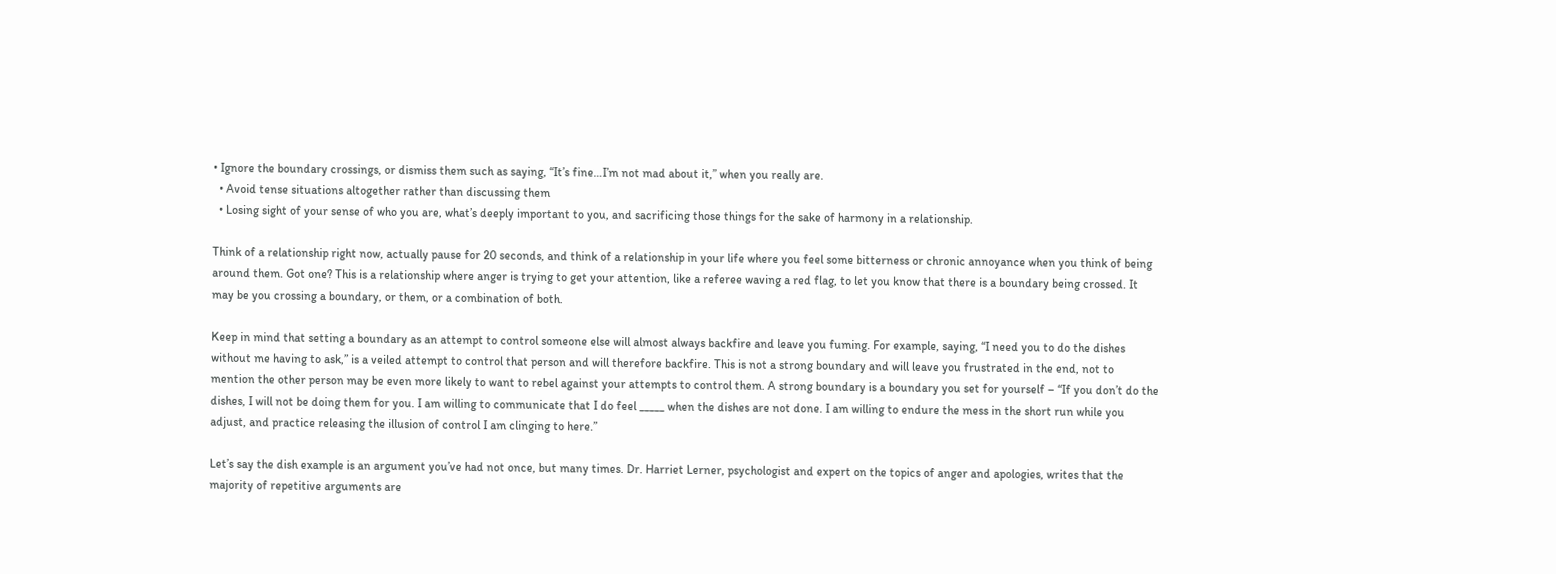• Ignore the boundary crossings, or dismiss them such as saying, “It’s fine…I’m not mad about it,” when you really are.
  • Avoid tense situations altogether rather than discussing them
  • Losing sight of your sense of who you are, what’s deeply important to you, and sacrificing those things for the sake of harmony in a relationship.

Think of a relationship right now, actually pause for 20 seconds, and think of a relationship in your life where you feel some bitterness or chronic annoyance when you think of being around them. Got one? This is a relationship where anger is trying to get your attention, like a referee waving a red flag, to let you know that there is a boundary being crossed. It may be you crossing a boundary, or them, or a combination of both.

Keep in mind that setting a boundary as an attempt to control someone else will almost always backfire and leave you fuming. For example, saying, “I need you to do the dishes without me having to ask,” is a veiled attempt to control that person and will therefore backfire. This is not a strong boundary and will leave you frustrated in the end, not to mention the other person may be even more likely to want to rebel against your attempts to control them. A strong boundary is a boundary you set for yourself – “If you don’t do the dishes, I will not be doing them for you. I am willing to communicate that I do feel _____ when the dishes are not done. I am willing to endure the mess in the short run while you adjust, and practice releasing the illusion of control I am clinging to here.”

Let’s say the dish example is an argument you’ve had not once, but many times. Dr. Harriet Lerner, psychologist and expert on the topics of anger and apologies, writes that the majority of repetitive arguments are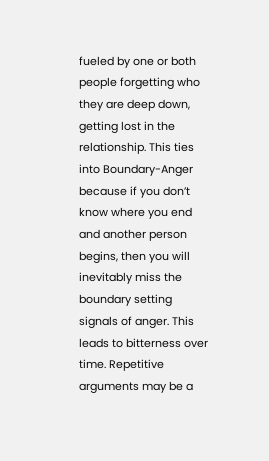fueled by one or both people forgetting who they are deep down, getting lost in the relationship. This ties into Boundary-Anger because if you don’t know where you end and another person begins, then you will inevitably miss the boundary setting signals of anger. This leads to bitterness over time. Repetitive arguments may be a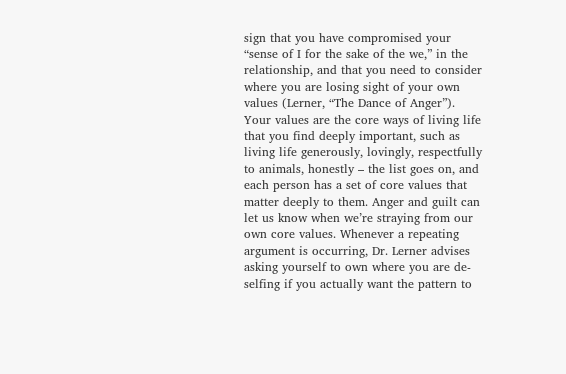sign that you have compromised your “sense of I for the sake of the we,” in the relationship, and that you need to consider where you are losing sight of your own values (Lerner, “The Dance of Anger”). Your values are the core ways of living life that you find deeply important, such as living life generously, lovingly, respectfully to animals, honestly – the list goes on, and each person has a set of core values that matter deeply to them. Anger and guilt can let us know when we’re straying from our own core values. Whenever a repeating argument is occurring, Dr. Lerner advises asking yourself to own where you are de-selfing if you actually want the pattern to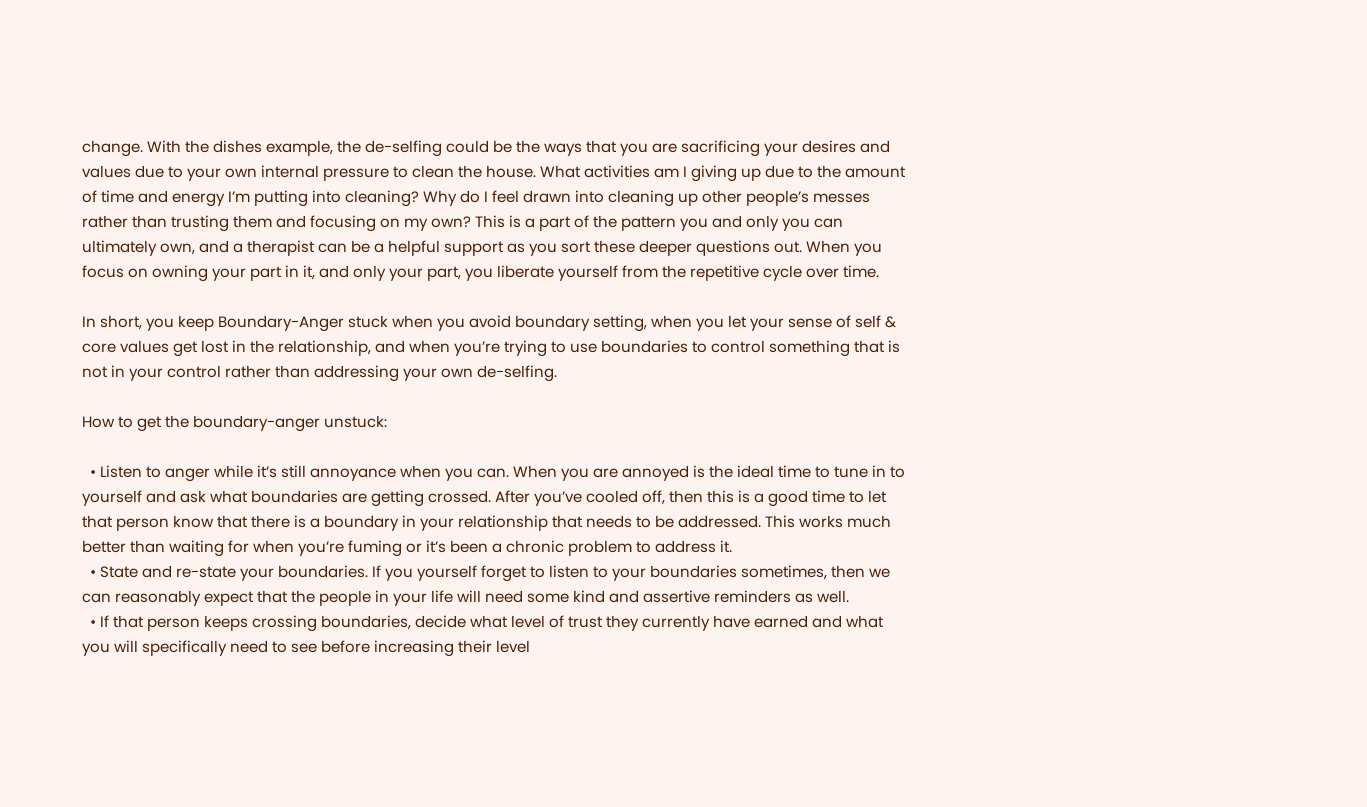change. With the dishes example, the de-selfing could be the ways that you are sacrificing your desires and values due to your own internal pressure to clean the house. What activities am I giving up due to the amount of time and energy I’m putting into cleaning? Why do I feel drawn into cleaning up other people’s messes rather than trusting them and focusing on my own? This is a part of the pattern you and only you can ultimately own, and a therapist can be a helpful support as you sort these deeper questions out. When you focus on owning your part in it, and only your part, you liberate yourself from the repetitive cycle over time.

In short, you keep Boundary-Anger stuck when you avoid boundary setting, when you let your sense of self & core values get lost in the relationship, and when you’re trying to use boundaries to control something that is not in your control rather than addressing your own de-selfing.

How to get the boundary-anger unstuck:

  • Listen to anger while it’s still annoyance when you can. When you are annoyed is the ideal time to tune in to yourself and ask what boundaries are getting crossed. After you’ve cooled off, then this is a good time to let that person know that there is a boundary in your relationship that needs to be addressed. This works much better than waiting for when you’re fuming or it’s been a chronic problem to address it.
  • State and re-state your boundaries. If you yourself forget to listen to your boundaries sometimes, then we can reasonably expect that the people in your life will need some kind and assertive reminders as well.
  • If that person keeps crossing boundaries, decide what level of trust they currently have earned and what you will specifically need to see before increasing their level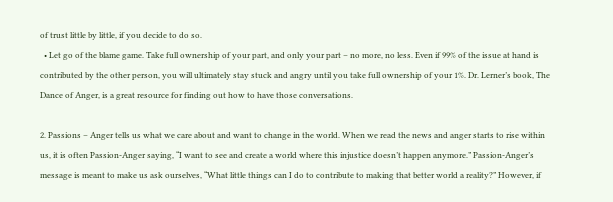of trust little by little, if you decide to do so.
  • Let go of the blame game. Take full ownership of your part, and only your part – no more, no less. Even if 99% of the issue at hand is contributed by the other person, you will ultimately stay stuck and angry until you take full ownership of your 1%. Dr. Lerner’s book, The Dance of Anger, is a great resource for finding out how to have those conversations.

2. Passions – Anger tells us what we care about and want to change in the world. When we read the news and anger starts to rise within us, it is often Passion-Anger saying, “I want to see and create a world where this injustice doesn’t happen anymore.” Passion-Anger’s message is meant to make us ask ourselves, “What little things can I do to contribute to making that better world a reality?” However, if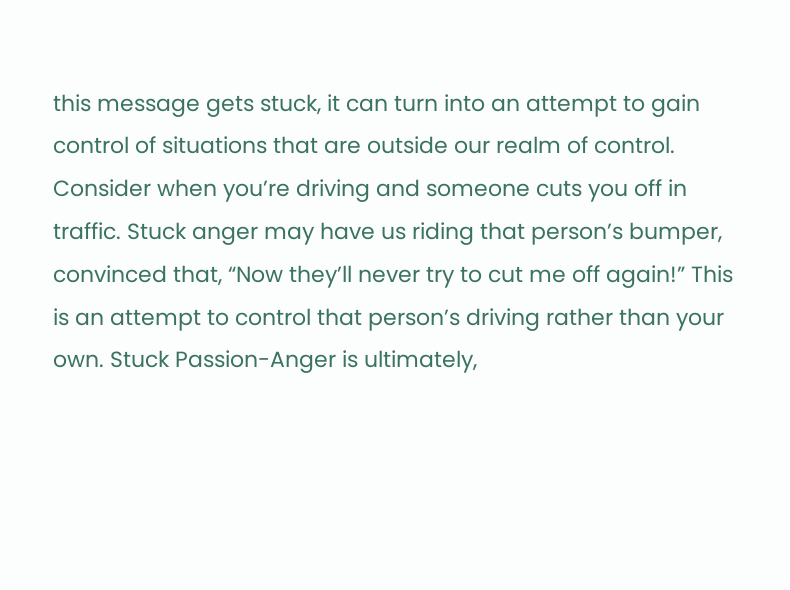this message gets stuck, it can turn into an attempt to gain control of situations that are outside our realm of control. Consider when you’re driving and someone cuts you off in traffic. Stuck anger may have us riding that person’s bumper, convinced that, “Now they’ll never try to cut me off again!” This is an attempt to control that person’s driving rather than your own. Stuck Passion-Anger is ultimately,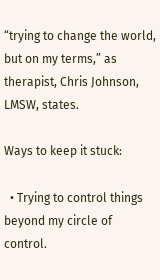“trying to change the world, but on my terms,” as therapist, Chris Johnson, LMSW, states.

Ways to keep it stuck:

  • Trying to control things beyond my circle of control.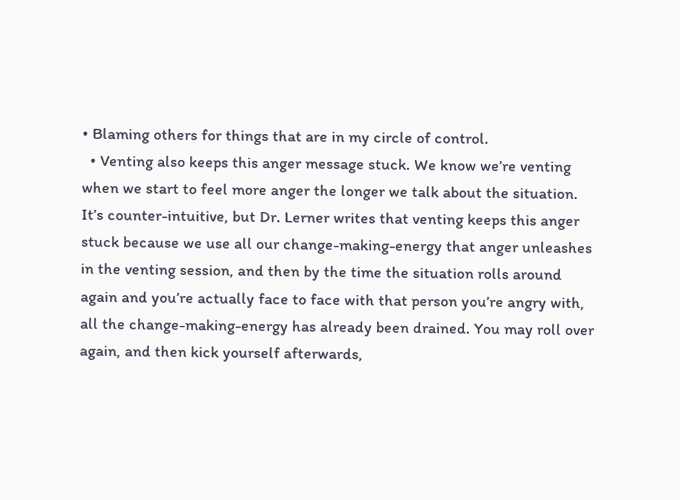• Blaming others for things that are in my circle of control.
  • Venting also keeps this anger message stuck. We know we’re venting when we start to feel more anger the longer we talk about the situation. It’s counter-intuitive, but Dr. Lerner writes that venting keeps this anger stuck because we use all our change-making-energy that anger unleashes in the venting session, and then by the time the situation rolls around again and you’re actually face to face with that person you’re angry with, all the change-making-energy has already been drained. You may roll over again, and then kick yourself afterwards,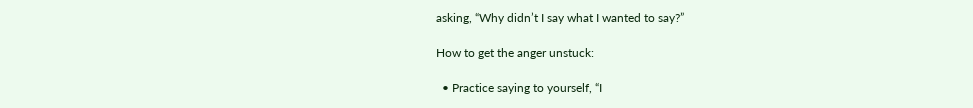asking, “Why didn’t I say what I wanted to say?”

How to get the anger unstuck:

  • Practice saying to yourself, “I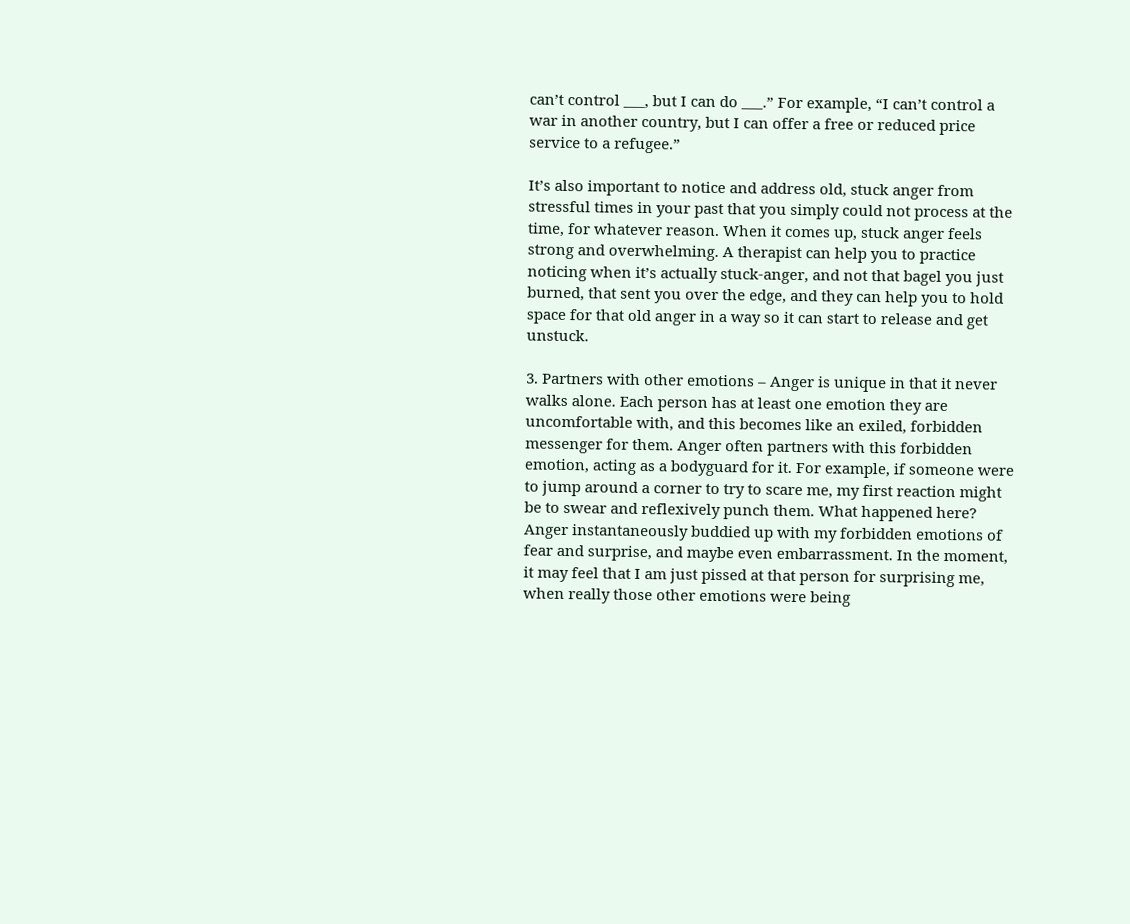can’t control ___, but I can do ___.” For example, “I can’t control a war in another country, but I can offer a free or reduced price service to a refugee.”

It’s also important to notice and address old, stuck anger from stressful times in your past that you simply could not process at the time, for whatever reason. When it comes up, stuck anger feels strong and overwhelming. A therapist can help you to practice noticing when it’s actually stuck-anger, and not that bagel you just burned, that sent you over the edge, and they can help you to hold space for that old anger in a way so it can start to release and get unstuck.

3. Partners with other emotions – Anger is unique in that it never walks alone. Each person has at least one emotion they are uncomfortable with, and this becomes like an exiled, forbidden messenger for them. Anger often partners with this forbidden emotion, acting as a bodyguard for it. For example, if someone were to jump around a corner to try to scare me, my first reaction might be to swear and reflexively punch them. What happened here? Anger instantaneously buddied up with my forbidden emotions of fear and surprise, and maybe even embarrassment. In the moment, it may feel that I am just pissed at that person for surprising me, when really those other emotions were being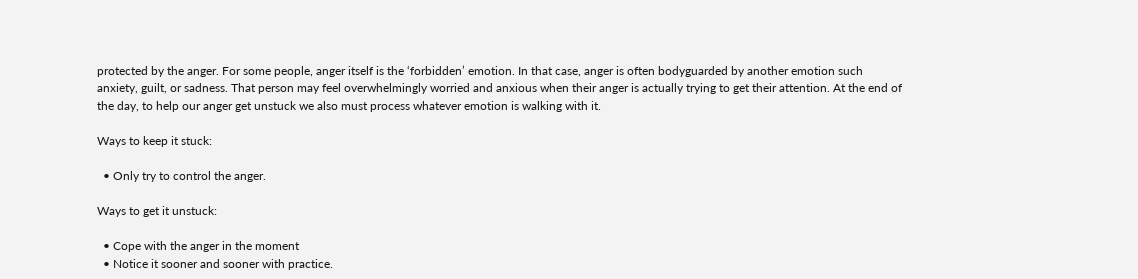protected by the anger. For some people, anger itself is the ‘forbidden’ emotion. In that case, anger is often bodyguarded by another emotion such anxiety, guilt, or sadness. That person may feel overwhelmingly worried and anxious when their anger is actually trying to get their attention. At the end of the day, to help our anger get unstuck we also must process whatever emotion is walking with it.

Ways to keep it stuck:

  • Only try to control the anger.

Ways to get it unstuck:

  • Cope with the anger in the moment
  • Notice it sooner and sooner with practice.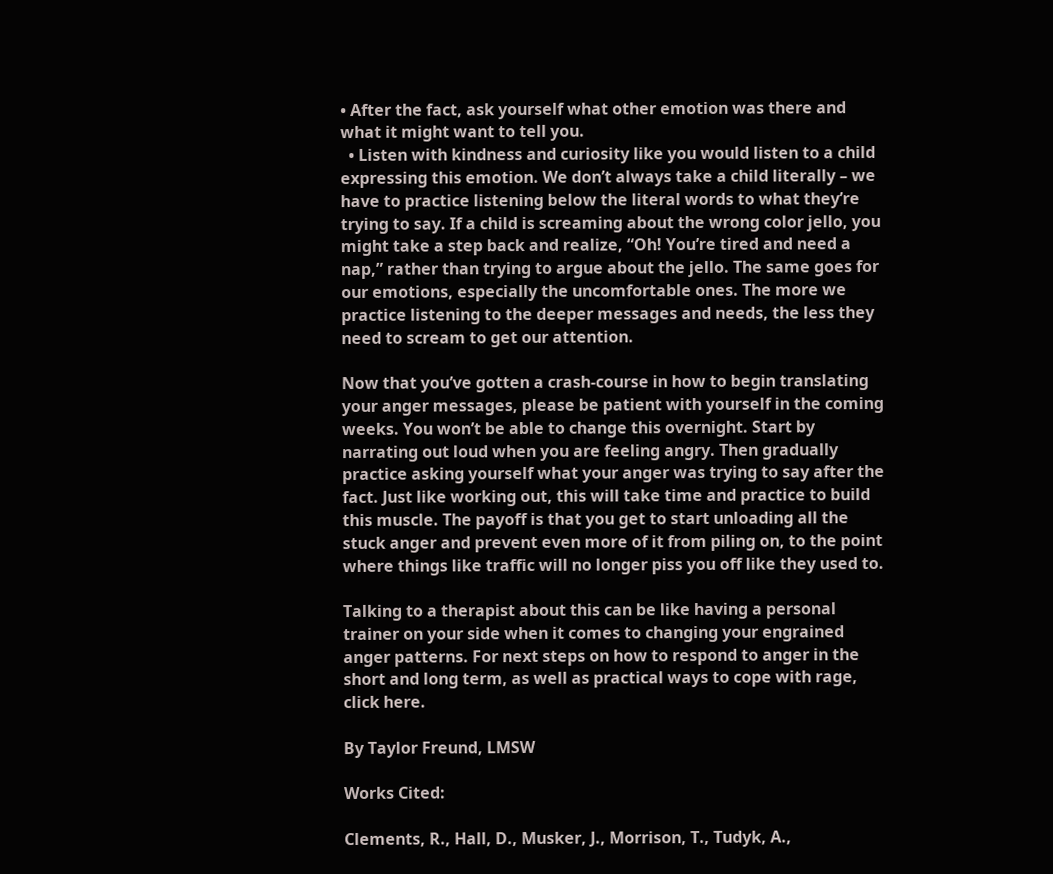• After the fact, ask yourself what other emotion was there and what it might want to tell you.
  • Listen with kindness and curiosity like you would listen to a child expressing this emotion. We don’t always take a child literally – we have to practice listening below the literal words to what they’re trying to say. If a child is screaming about the wrong color jello, you might take a step back and realize, “Oh! You’re tired and need a nap,” rather than trying to argue about the jello. The same goes for our emotions, especially the uncomfortable ones. The more we practice listening to the deeper messages and needs, the less they need to scream to get our attention.

Now that you’ve gotten a crash-course in how to begin translating your anger messages, please be patient with yourself in the coming weeks. You won’t be able to change this overnight. Start by narrating out loud when you are feeling angry. Then gradually practice asking yourself what your anger was trying to say after the fact. Just like working out, this will take time and practice to build this muscle. The payoff is that you get to start unloading all the stuck anger and prevent even more of it from piling on, to the point where things like traffic will no longer piss you off like they used to.

Talking to a therapist about this can be like having a personal trainer on your side when it comes to changing your engrained anger patterns. For next steps on how to respond to anger in the short and long term, as well as practical ways to cope with rage, click here.

By Taylor Freund, LMSW

Works Cited:

Clements, R., Hall, D., Musker, J., Morrison, T., Tudyk, A.,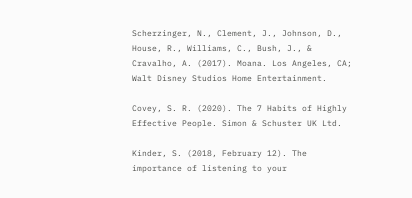Scherzinger, N., Clement, J., Johnson, D., House, R., Williams, C., Bush, J., & Cravalho, A. (2017). Moana. Los Angeles, CA; Walt Disney Studios Home Entertainment.

Covey, S. R. (2020). The 7 Habits of Highly Effective People. Simon & Schuster UK Ltd.

Kinder, S. (2018, February 12). The importance of listening to your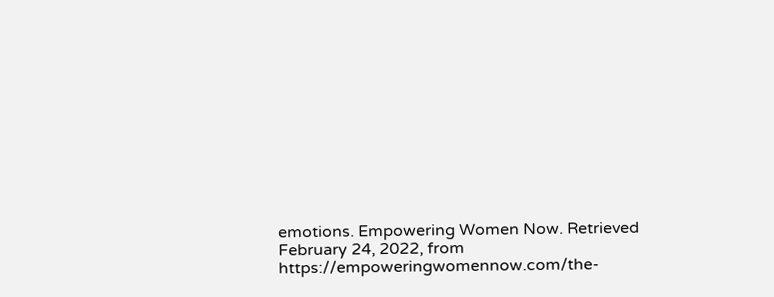emotions. Empowering Women Now. Retrieved February 24, 2022, from https://empoweringwomennow.com/the-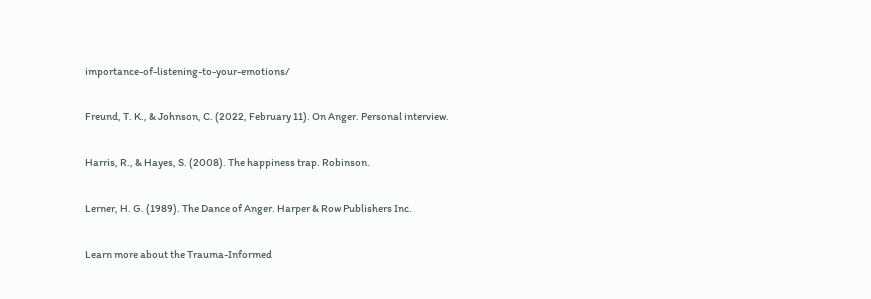importance-of-listening-to-your-emotions/

Freund, T. K., & Johnson, C. (2022, February 11). On Anger. Personal interview.

Harris, R., & Hayes, S. (2008). The happiness trap. Robinson.

Lerner, H. G. (1989). The Dance of Anger. Harper & Row Publishers Inc.

Learn more about the Trauma-Informed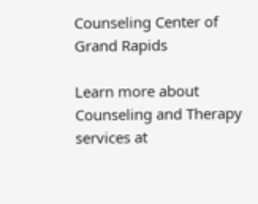Counseling Center of Grand Rapids

Learn more about Counseling and Therapy services at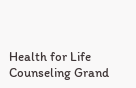Health for Life Counseling Grand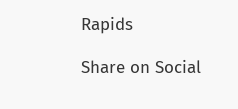Rapids

Share on Social